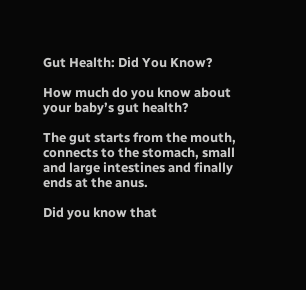Gut Health: Did You Know?

How much do you know about your baby’s gut health?

The gut starts from the mouth, connects to the stomach, small and large intestines and finally ends at the anus.

Did you know that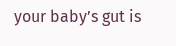your baby’s gut is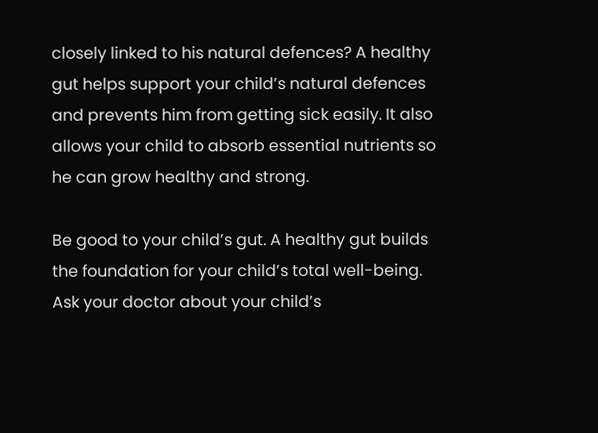closely linked to his natural defences? A healthy gut helps support your child’s natural defences and prevents him from getting sick easily. It also allows your child to absorb essential nutrients so he can grow healthy and strong.

Be good to your child’s gut. A healthy gut builds the foundation for your child’s total well-being. Ask your doctor about your child’s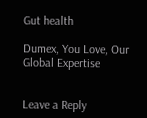Gut health

Dumex, You Love, Our Global Expertise


Leave a Reply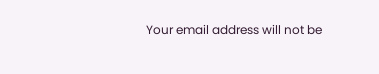Your email address will not be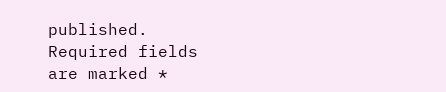published. Required fields are marked *